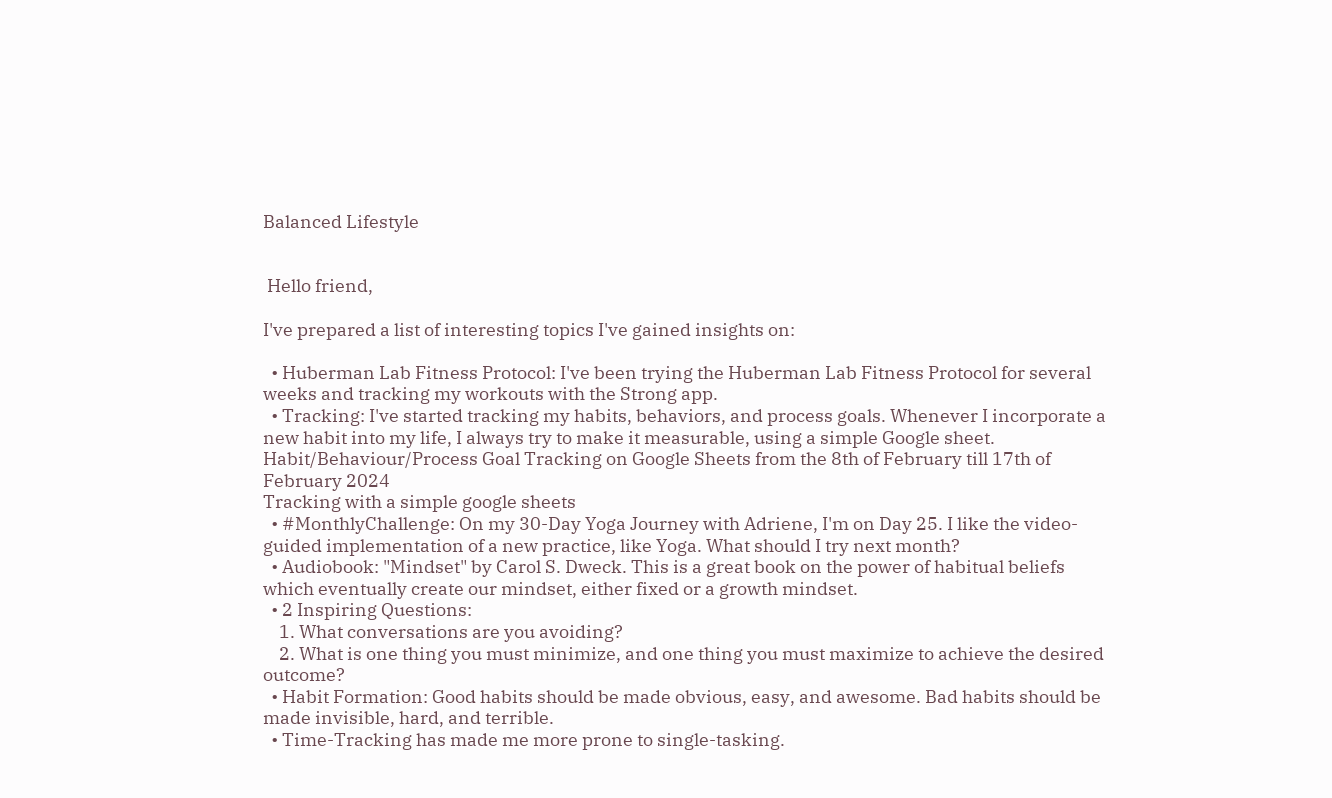Balanced Lifestyle


 Hello friend,

I've prepared a list of interesting topics I've gained insights on:

  • Huberman Lab Fitness Protocol: I've been trying the Huberman Lab Fitness Protocol for several weeks and tracking my workouts with the Strong app.
  • Tracking: I've started tracking my habits, behaviors, and process goals. Whenever I incorporate a new habit into my life, I always try to make it measurable, using a simple Google sheet.
Habit/Behaviour/Process Goal Tracking on Google Sheets from the 8th of February till 17th of February 2024
Tracking with a simple google sheets
  • #MonthlyChallenge: On my 30-Day Yoga Journey with Adriene, I'm on Day 25. I like the video-guided implementation of a new practice, like Yoga. What should I try next month?
  • Audiobook: "Mindset" by Carol S. Dweck. This is a great book on the power of habitual beliefs which eventually create our mindset, either fixed or a growth mindset.
  • 2 Inspiring Questions:
    1. What conversations are you avoiding?
    2. What is one thing you must minimize, and one thing you must maximize to achieve the desired outcome?
  • Habit Formation: Good habits should be made obvious, easy, and awesome. Bad habits should be made invisible, hard, and terrible.
  • Time-Tracking has made me more prone to single-tasking.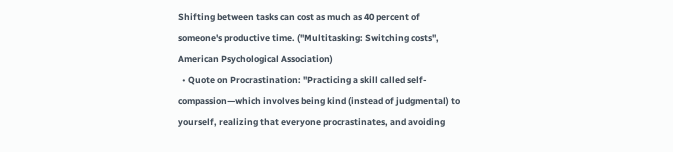Shifting between tasks can cost as much as 40 percent of someone's productive time. ("Multitasking: Switching costs", American Psychological Association)
  • Quote on Procrastination: "Practicing a skill called self-compassion—which involves being kind (instead of judgmental) to yourself, realizing that everyone procrastinates, and avoiding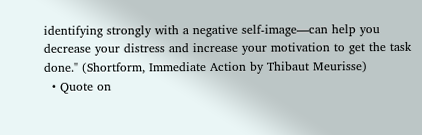identifying strongly with a negative self-image—can help you decrease your distress and increase your motivation to get the task done." (Shortform, Immediate Action by Thibaut Meurisse)
  • Quote on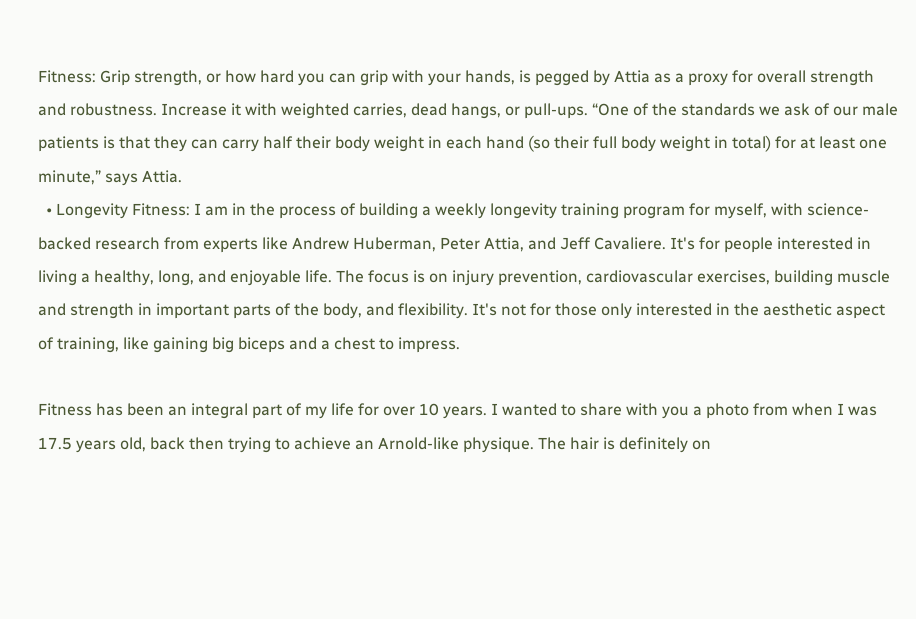Fitness: Grip strength, or how hard you can grip with your hands, is pegged by Attia as a proxy for overall strength and robustness. Increase it with weighted carries, dead hangs, or pull-ups. “One of the standards we ask of our male patients is that they can carry half their body weight in each hand (so their full body weight in total) for at least one minute,” says Attia.
  • Longevity Fitness: I am in the process of building a weekly longevity training program for myself, with science-backed research from experts like Andrew Huberman, Peter Attia, and Jeff Cavaliere. It's for people interested in living a healthy, long, and enjoyable life. The focus is on injury prevention, cardiovascular exercises, building muscle and strength in important parts of the body, and flexibility. It's not for those only interested in the aesthetic aspect of training, like gaining big biceps and a chest to impress.

Fitness has been an integral part of my life for over 10 years. I wanted to share with you a photo from when I was 17.5 years old, back then trying to achieve an Arnold-like physique. The hair is definitely on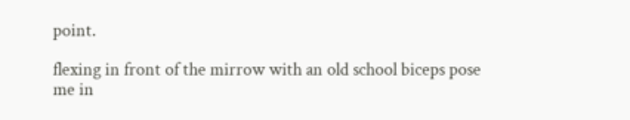point.

flexing in front of the mirrow with an old school biceps pose
me in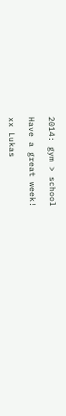2014: gym > school

Have a great week!

xx Lukas